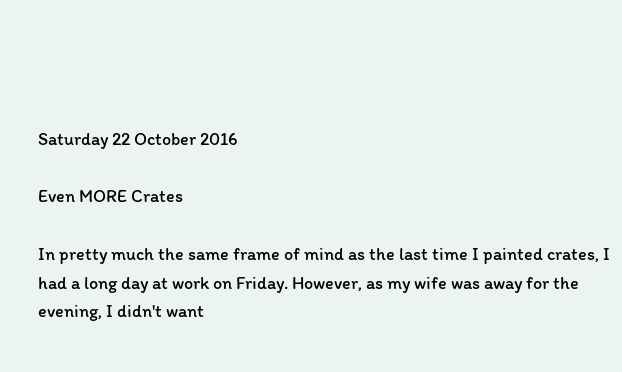Saturday 22 October 2016

Even MORE Crates

In pretty much the same frame of mind as the last time I painted crates, I had a long day at work on Friday. However, as my wife was away for the evening, I didn't want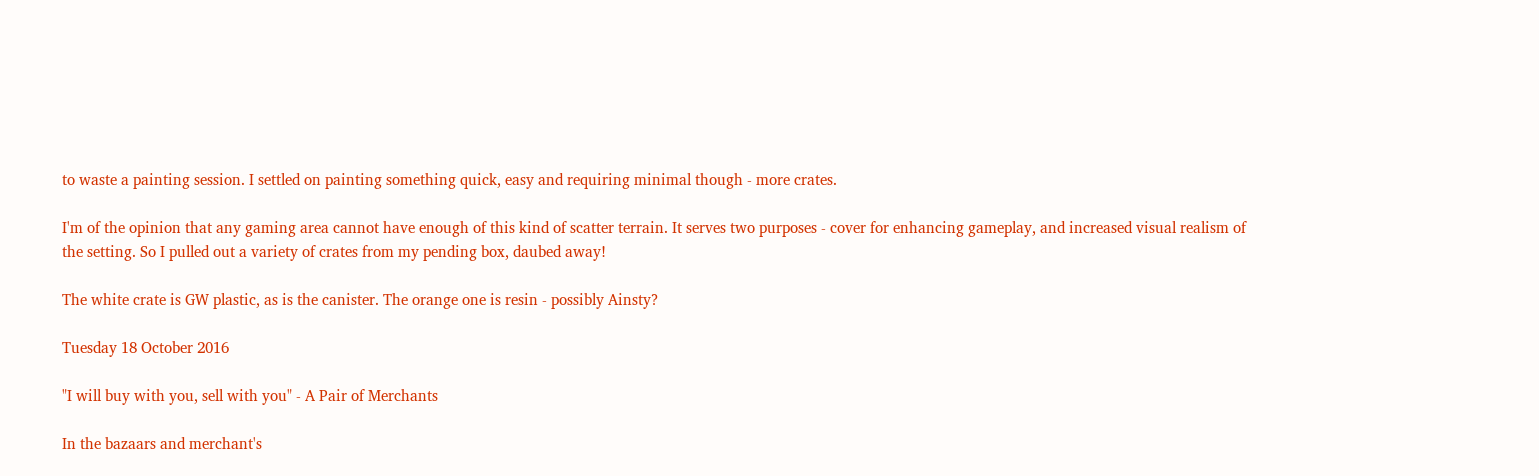to waste a painting session. I settled on painting something quick, easy and requiring minimal though - more crates.

I'm of the opinion that any gaming area cannot have enough of this kind of scatter terrain. It serves two purposes - cover for enhancing gameplay, and increased visual realism of the setting. So I pulled out a variety of crates from my pending box, daubed away!

The white crate is GW plastic, as is the canister. The orange one is resin - possibly Ainsty?

Tuesday 18 October 2016

"I will buy with you, sell with you" - A Pair of Merchants

In the bazaars and merchant's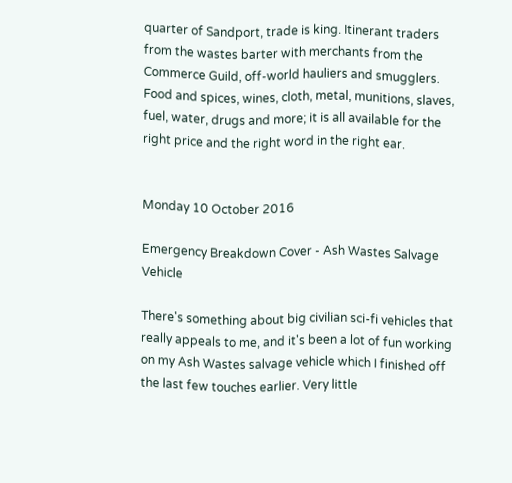quarter of Sandport, trade is king. Itinerant traders from the wastes barter with merchants from the Commerce Guild, off-world hauliers and smugglers. Food and spices, wines, cloth, metal, munitions, slaves, fuel, water, drugs and more; it is all available for the right price and the right word in the right ear.


Monday 10 October 2016

Emergency Breakdown Cover - Ash Wastes Salvage Vehicle

There's something about big civilian sci-fi vehicles that really appeals to me, and it's been a lot of fun working on my Ash Wastes salvage vehicle which I finished off the last few touches earlier. Very little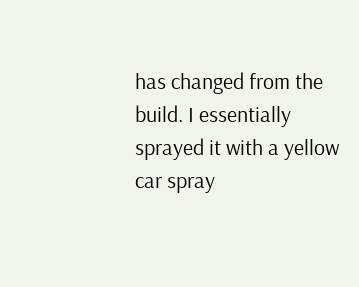has changed from the build. I essentially sprayed it with a yellow car spray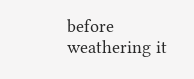before weathering it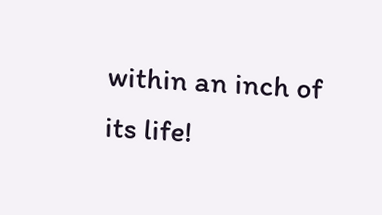within an inch of its life!